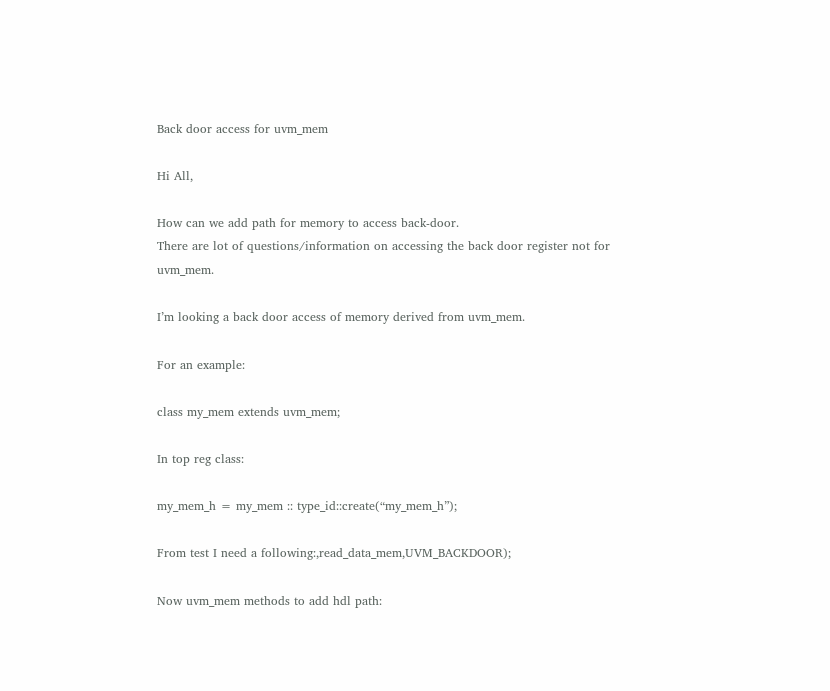Back door access for uvm_mem

Hi All,

How can we add path for memory to access back-door.
There are lot of questions/information on accessing the back door register not for uvm_mem.

I’m looking a back door access of memory derived from uvm_mem.

For an example:

class my_mem extends uvm_mem;

In top reg class:

my_mem_h = my_mem :: type_id::create(“my_mem_h”);

From test I need a following:,read_data_mem,UVM_BACKDOOR);

Now uvm_mem methods to add hdl path: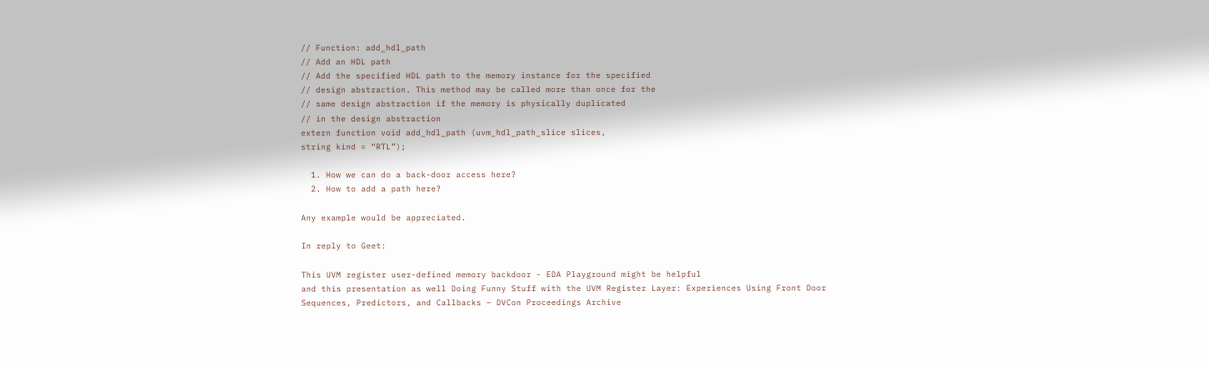// Function: add_hdl_path
// Add an HDL path
// Add the specified HDL path to the memory instance for the specified
// design abstraction. This method may be called more than once for the
// same design abstraction if the memory is physically duplicated
// in the design abstraction
extern function void add_hdl_path (uvm_hdl_path_slice slices,
string kind = “RTL”);

  1. How we can do a back-door access here?
  2. How to add a path here?

Any example would be appreciated.

In reply to Geet:

This UVM register user-defined memory backdoor - EDA Playground might be helpful
and this presentation as well Doing Funny Stuff with the UVM Register Layer: Experiences Using Front Door Sequences, Predictors, and Callbacks – DVCon Proceedings Archive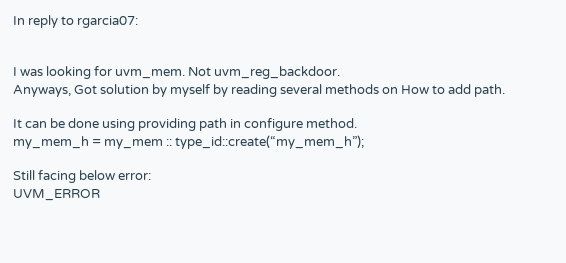In reply to rgarcia07:


I was looking for uvm_mem. Not uvm_reg_backdoor.
Anyways, Got solution by myself by reading several methods on How to add path.

It can be done using providing path in configure method.
my_mem_h = my_mem :: type_id::create(“my_mem_h”);

Still facing below error:
UVM_ERROR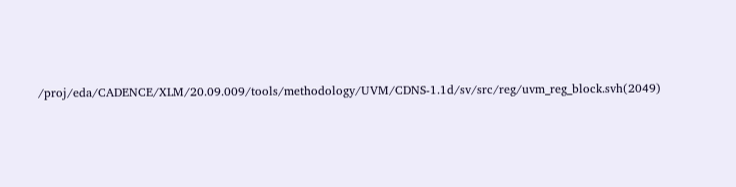/proj/eda/CADENCE/XLM/20.09.009/tools/methodology/UVM/CDNS-1.1d/sv/src/reg/uvm_reg_block.svh(2049)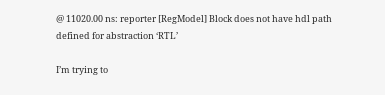@ 11020.00 ns: reporter [RegModel] Block does not have hdl path defined for abstraction ‘RTL’

I’m trying to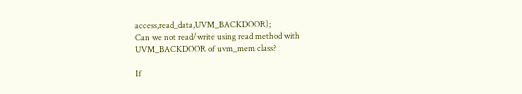access,read_data,UVM_BACKDOOR);
Can we not read/write using read method with UVM_BACKDOOR of uvm_mem class?

If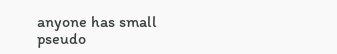anyone has small pseudo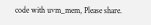code with uvm_mem, Please share.